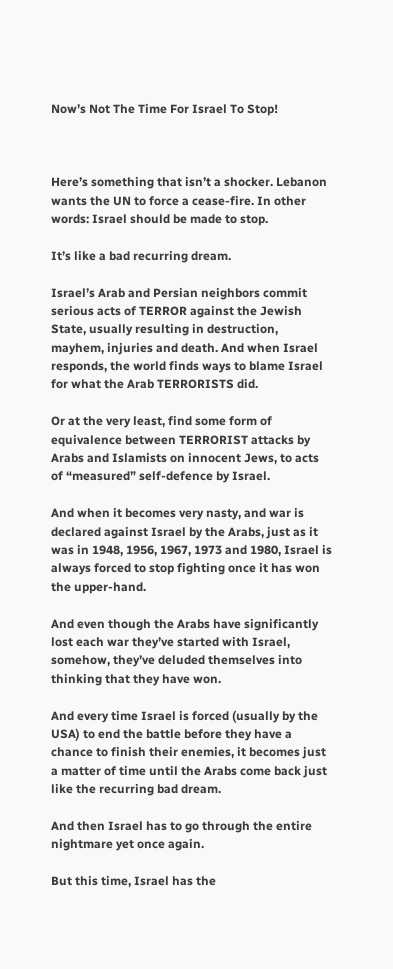Now’s Not The Time For Israel To Stop!



Here’s something that isn’t a shocker. Lebanon wants the UN to force a cease-fire. In other words: Israel should be made to stop.

It’s like a bad recurring dream.

Israel’s Arab and Persian neighbors commit serious acts of TERROR against the Jewish State, usually resulting in destruction, mayhem, injuries and death. And when Israel responds, the world finds ways to blame Israel for what the Arab TERRORISTS did.

Or at the very least, find some form of equivalence between TERRORIST attacks by Arabs and Islamists on innocent Jews, to acts of “measured” self-defence by Israel.

And when it becomes very nasty, and war is declared against Israel by the Arabs, just as it was in 1948, 1956, 1967, 1973 and 1980, Israel is always forced to stop fighting once it has won the upper-hand.

And even though the Arabs have significantly lost each war they’ve started with Israel, somehow, they’ve deluded themselves into thinking that they have won.

And every time Israel is forced (usually by the USA) to end the battle before they have a chance to finish their enemies, it becomes just a matter of time until the Arabs come back just like the recurring bad dream.

And then Israel has to go through the entire nightmare yet once again.

But this time, Israel has the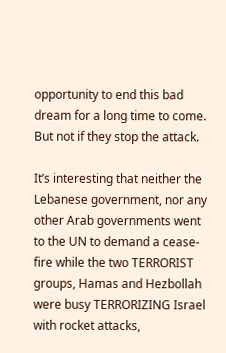opportunity to end this bad dream for a long time to come. But not if they stop the attack.

It’s interesting that neither the Lebanese government, nor any other Arab governments went to the UN to demand a cease-fire while the two TERRORIST groups, Hamas and Hezbollah were busy TERRORIZING Israel with rocket attacks,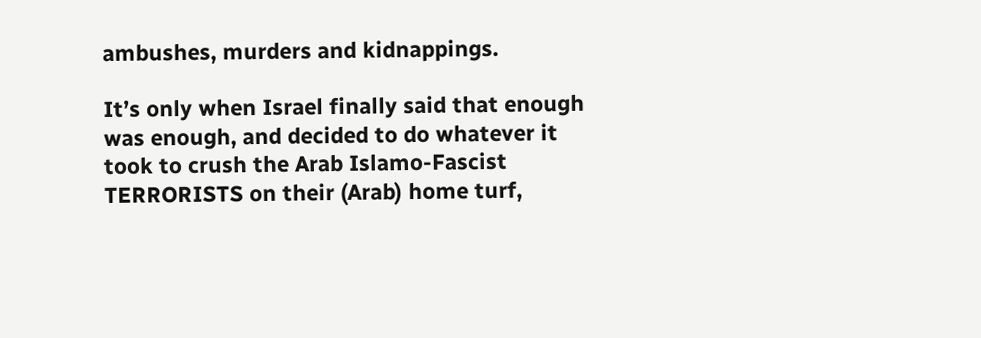ambushes, murders and kidnappings.

It’s only when Israel finally said that enough was enough, and decided to do whatever it took to crush the Arab Islamo-Fascist TERRORISTS on their (Arab) home turf,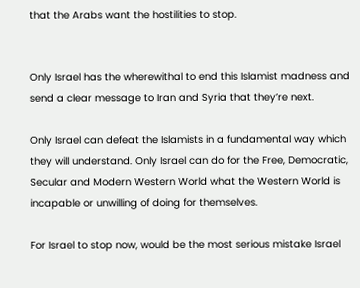that the Arabs want the hostilities to stop.


Only Israel has the wherewithal to end this Islamist madness and send a clear message to Iran and Syria that they’re next.

Only Israel can defeat the Islamists in a fundamental way which they will understand. Only Israel can do for the Free, Democratic, Secular and Modern Western World what the Western World is incapable or unwilling of doing for themselves.

For Israel to stop now, would be the most serious mistake Israel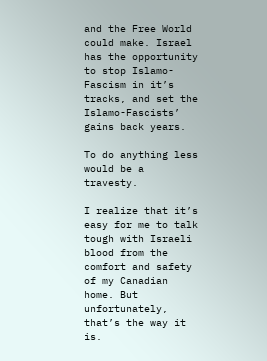and the Free World could make. Israel has the opportunity to stop Islamo-Fascism in it’s tracks, and set the Islamo-Fascists’ gains back years.

To do anything less would be a travesty.

I realize that it’s easy for me to talk tough with Israeli blood from the comfort and safety of my Canadian home. But unfortunately, that’s the way it is.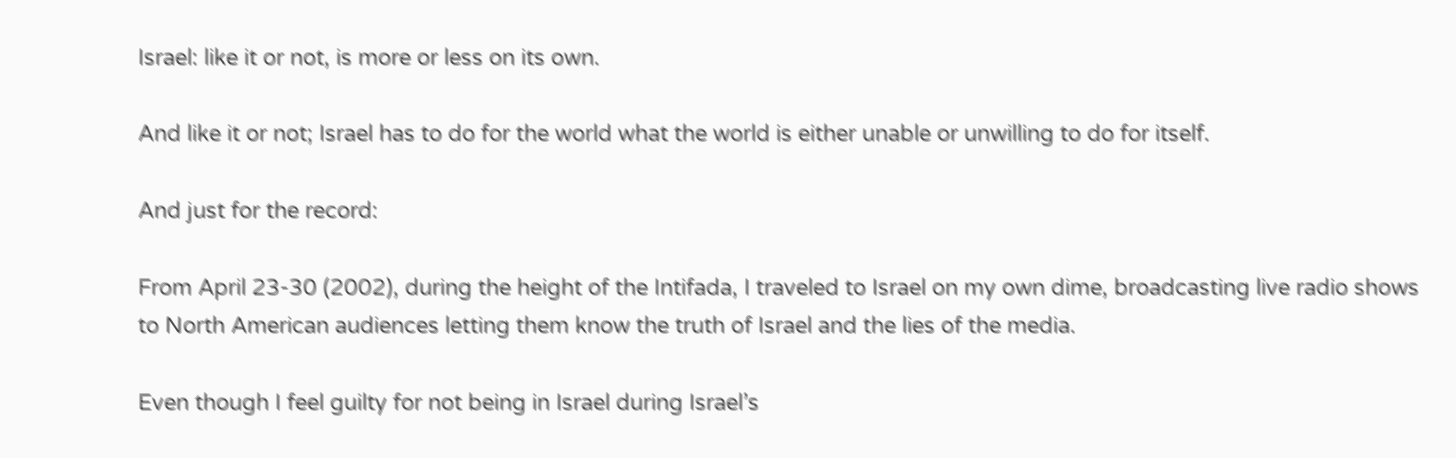Israel: like it or not, is more or less on its own.

And like it or not; Israel has to do for the world what the world is either unable or unwilling to do for itself.

And just for the record:

From April 23-30 (2002), during the height of the Intifada, I traveled to Israel on my own dime, broadcasting live radio shows to North American audiences letting them know the truth of Israel and the lies of the media.

Even though I feel guilty for not being in Israel during Israel’s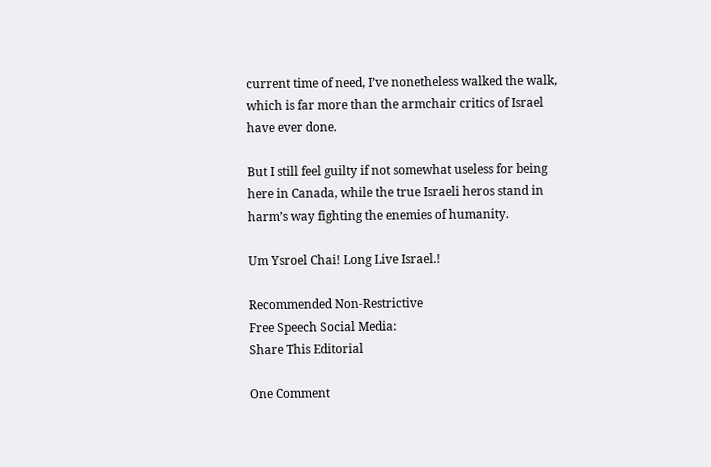current time of need, I’ve nonetheless walked the walk, which is far more than the armchair critics of Israel have ever done.

But I still feel guilty if not somewhat useless for being here in Canada, while the true Israeli heros stand in harm’s way fighting the enemies of humanity.

Um Ysroel Chai! Long Live Israel.!

Recommended Non-Restrictive
Free Speech Social Media:
Share This Editorial

One Comment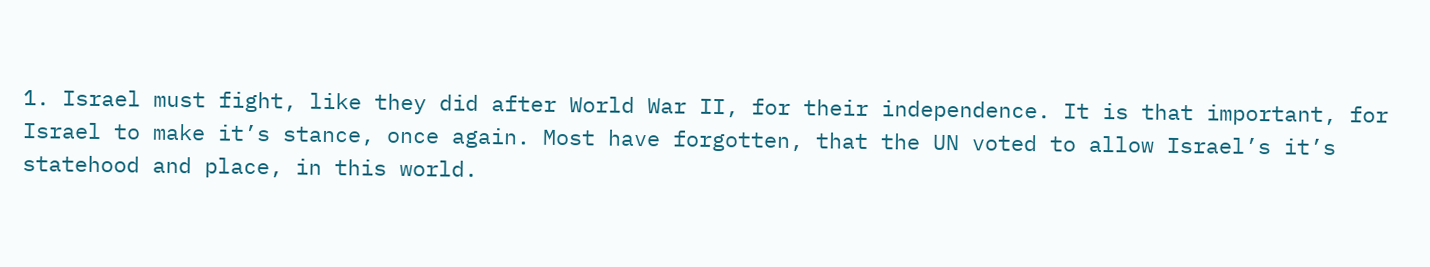1. Israel must fight, like they did after World War II, for their independence. It is that important, for Israel to make it’s stance, once again. Most have forgotten, that the UN voted to allow Israel’s it’s statehood and place, in this world.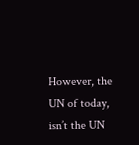However, the UN of today, isn’t the UN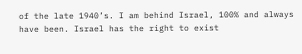of the late 1940’s. I am behind Israel, 100% and always have been. Israel has the right to exist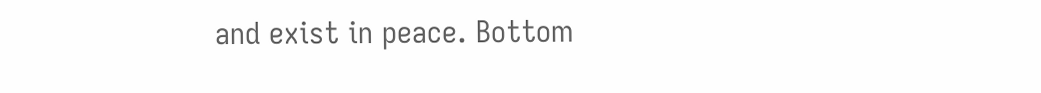and exist in peace. Bottom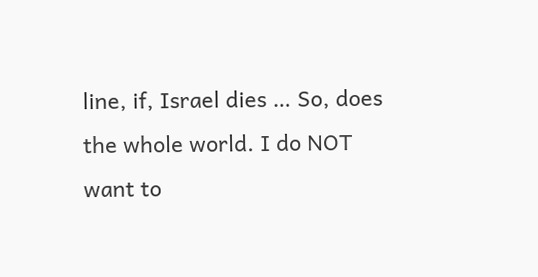line, if, Israel dies … So, does the whole world. I do NOT want to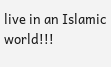live in an Islamic world!!!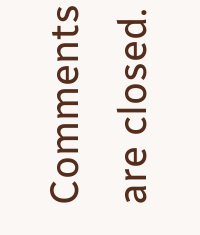Comments are closed.